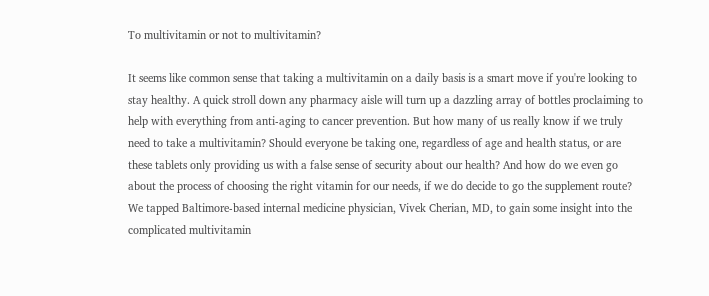To multivitamin or not to multivitamin?

It seems like common sense that taking a multivitamin on a daily basis is a smart move if you're looking to stay healthy. A quick stroll down any pharmacy aisle will turn up a dazzling array of bottles proclaiming to help with everything from anti-aging to cancer prevention. But how many of us really know if we truly need to take a multivitamin? Should everyone be taking one, regardless of age and health status, or are these tablets only providing us with a false sense of security about our health? And how do we even go about the process of choosing the right vitamin for our needs, if we do decide to go the supplement route? We tapped Baltimore-based internal medicine physician, Vivek Cherian, MD, to gain some insight into the complicated multivitamin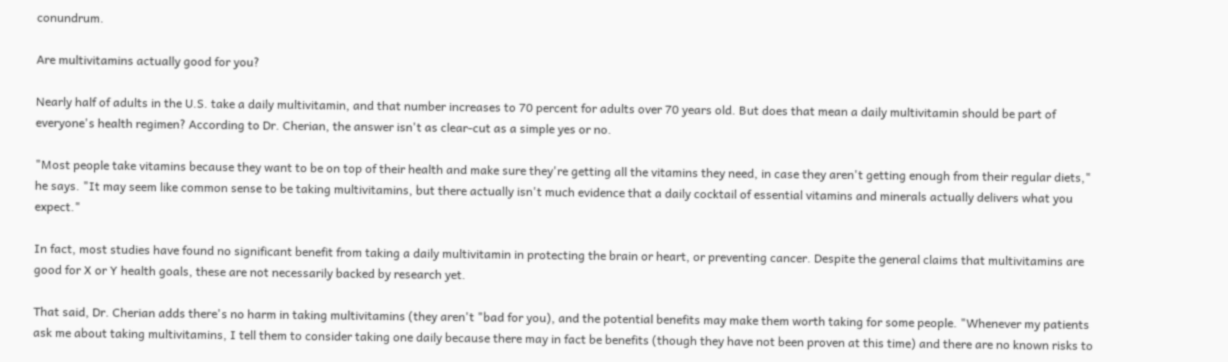conundrum.

Are multivitamins actually good for you?

Nearly half of adults in the U.S. take a daily multivitamin, and that number increases to 70 percent for adults over 70 years old. But does that mean a daily multivitamin should be part of everyone's health regimen? According to Dr. Cherian, the answer isn't as clear-cut as a simple yes or no.

"Most people take vitamins because they want to be on top of their health and make sure they're getting all the vitamins they need, in case they aren't getting enough from their regular diets," he says. "It may seem like common sense to be taking multivitamins, but there actually isn't much evidence that a daily cocktail of essential vitamins and minerals actually delivers what you expect."

In fact, most studies have found no significant benefit from taking a daily multivitamin in protecting the brain or heart, or preventing cancer. Despite the general claims that multivitamins are good for X or Y health goals, these are not necessarily backed by research yet.

That said, Dr. Cherian adds there's no harm in taking multivitamins (they aren't "bad for you), and the potential benefits may make them worth taking for some people. "Whenever my patients ask me about taking multivitamins, I tell them to consider taking one daily because there may in fact be benefits (though they have not been proven at this time) and there are no known risks to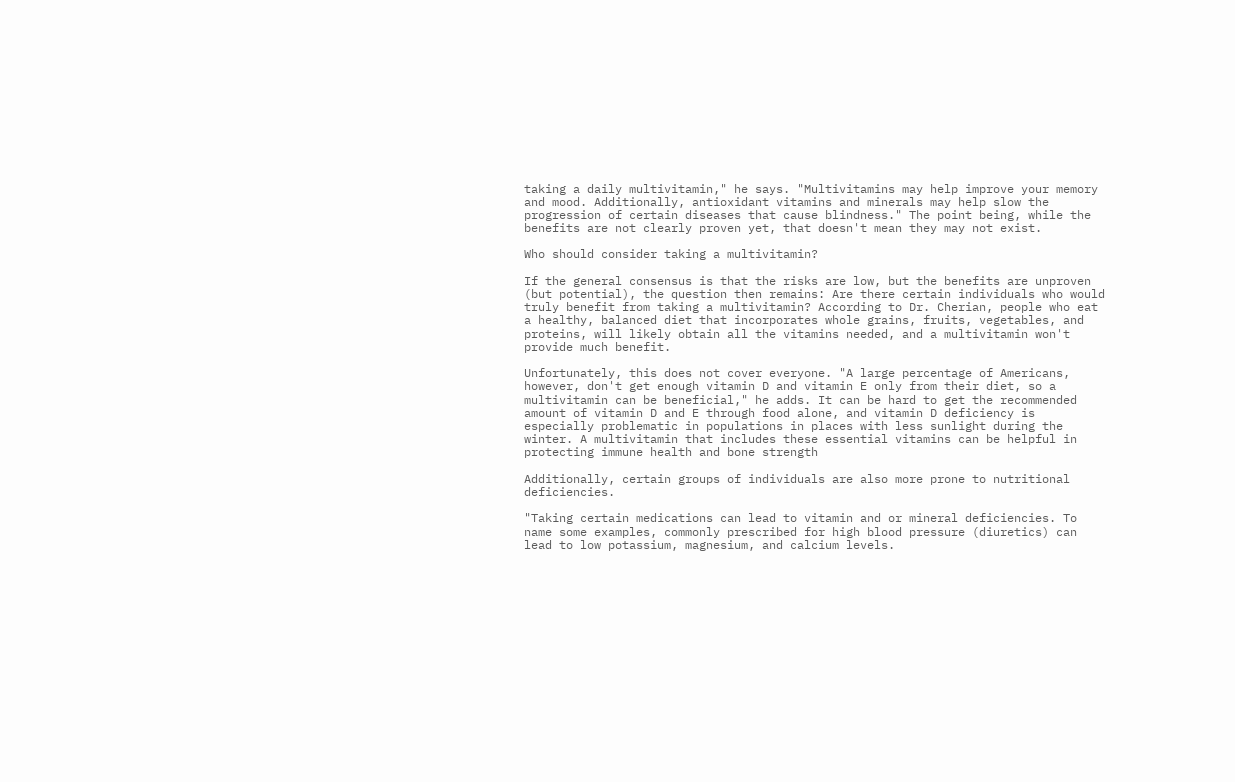taking a daily multivitamin," he says. "Multivitamins may help improve your memory and mood. Additionally, antioxidant vitamins and minerals may help slow the progression of certain diseases that cause blindness." The point being, while the benefits are not clearly proven yet, that doesn't mean they may not exist.

Who should consider taking a multivitamin?

If the general consensus is that the risks are low, but the benefits are unproven (but potential), the question then remains: Are there certain individuals who would truly benefit from taking a multivitamin? According to Dr. Cherian, people who eat a healthy, balanced diet that incorporates whole grains, fruits, vegetables, and proteins, will likely obtain all the vitamins needed, and a multivitamin won't provide much benefit.

Unfortunately, this does not cover everyone. "A large percentage of Americans, however, don't get enough vitamin D and vitamin E only from their diet, so a multivitamin can be beneficial," he adds. It can be hard to get the recommended amount of vitamin D and E through food alone, and vitamin D deficiency is especially problematic in populations in places with less sunlight during the winter. A multivitamin that includes these essential vitamins can be helpful in protecting immune health and bone strength

Additionally, certain groups of individuals are also more prone to nutritional deficiencies.

"Taking certain medications can lead to vitamin and or mineral deficiencies. To name some examples, commonly prescribed for high blood pressure (diuretics) can lead to low potassium, magnesium, and calcium levels.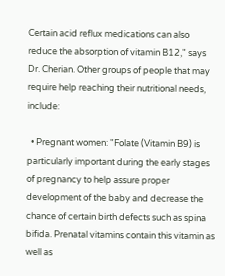Certain acid reflux medications can also reduce the absorption of vitamin B12," says Dr. Cherian. Other groups of people that may require help reaching their nutritional needs, include:

  • Pregnant women: "Folate (Vitamin B9) is particularly important during the early stages of pregnancy to help assure proper development of the baby and decrease the chance of certain birth defects such as spina bifida. Prenatal vitamins contain this vitamin as well as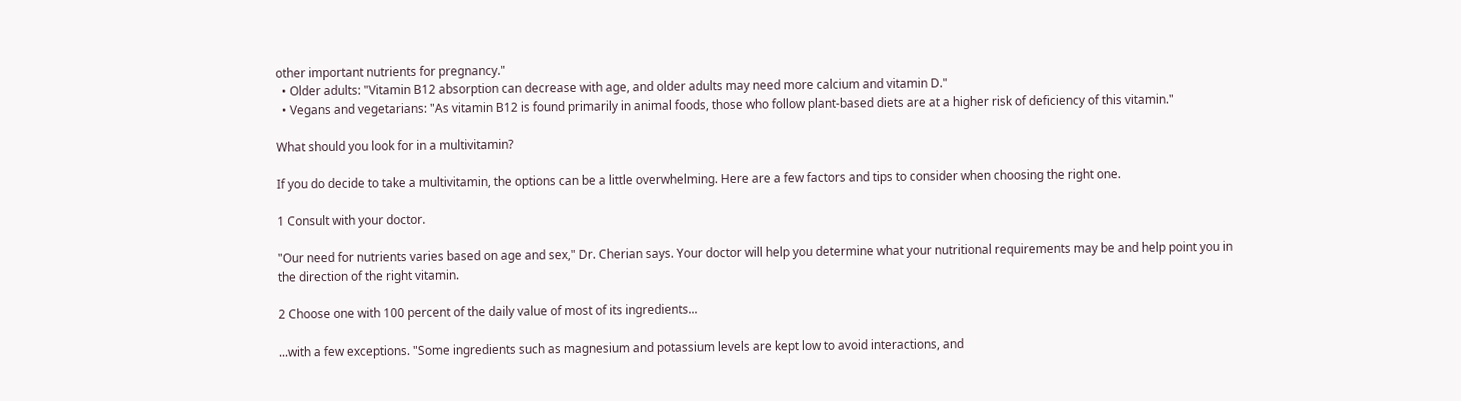other important nutrients for pregnancy."
  • Older adults: "Vitamin B12 absorption can decrease with age, and older adults may need more calcium and vitamin D."
  • Vegans and vegetarians: "As vitamin B12 is found primarily in animal foods, those who follow plant-based diets are at a higher risk of deficiency of this vitamin."

What should you look for in a multivitamin?

If you do decide to take a multivitamin, the options can be a little overwhelming. Here are a few factors and tips to consider when choosing the right one.

1 Consult with your doctor.

"Our need for nutrients varies based on age and sex," Dr. Cherian says. Your doctor will help you determine what your nutritional requirements may be and help point you in the direction of the right vitamin.

2 Choose one with 100 percent of the daily value of most of its ingredients...

...with a few exceptions. "Some ingredients such as magnesium and potassium levels are kept low to avoid interactions, and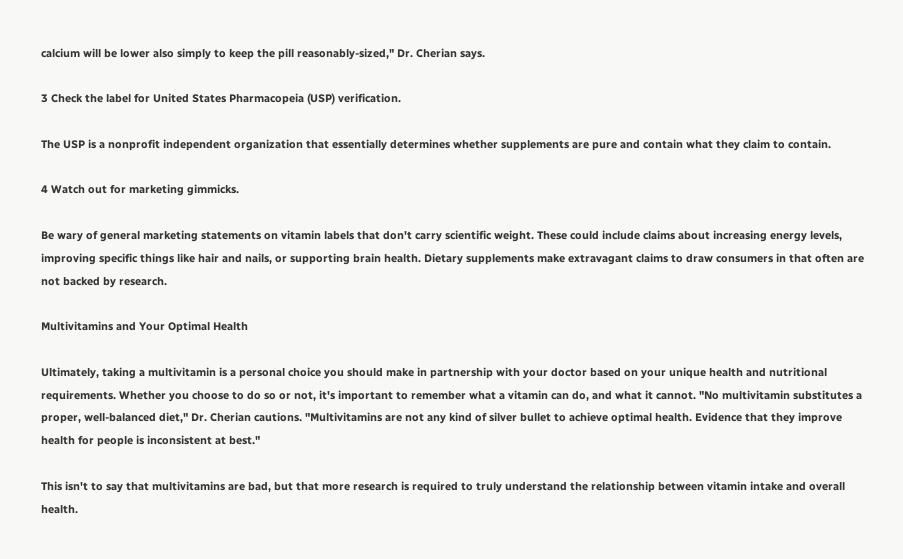calcium will be lower also simply to keep the pill reasonably-sized," Dr. Cherian says.

3 Check the label for United States Pharmacopeia (USP) verification.

The USP is a nonprofit independent organization that essentially determines whether supplements are pure and contain what they claim to contain.

4 Watch out for marketing gimmicks.

Be wary of general marketing statements on vitamin labels that don't carry scientific weight. These could include claims about increasing energy levels, improving specific things like hair and nails, or supporting brain health. Dietary supplements make extravagant claims to draw consumers in that often are not backed by research.

Multivitamins and Your Optimal Health

Ultimately, taking a multivitamin is a personal choice you should make in partnership with your doctor based on your unique health and nutritional requirements. Whether you choose to do so or not, it's important to remember what a vitamin can do, and what it cannot. "No multivitamin substitutes a proper, well-balanced diet," Dr. Cherian cautions. "Multivitamins are not any kind of silver bullet to achieve optimal health. Evidence that they improve health for people is inconsistent at best."

This isn't to say that multivitamins are bad, but that more research is required to truly understand the relationship between vitamin intake and overall health.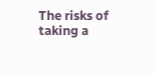The risks of taking a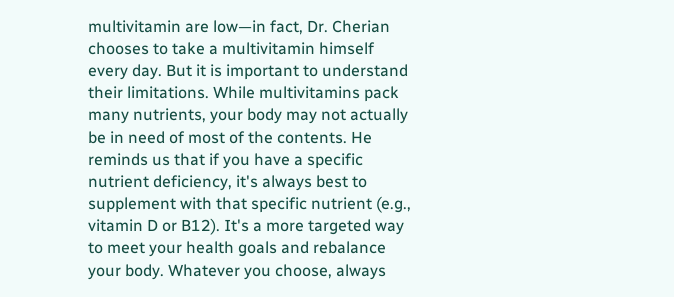multivitamin are low—in fact, Dr. Cherian chooses to take a multivitamin himself every day. But it is important to understand their limitations. While multivitamins pack many nutrients, your body may not actually be in need of most of the contents. He reminds us that if you have a specific nutrient deficiency, it's always best to supplement with that specific nutrient (e.g., vitamin D or B12). It's a more targeted way to meet your health goals and rebalance your body. Whatever you choose, always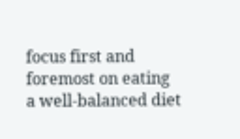focus first and foremost on eating a well-balanced diet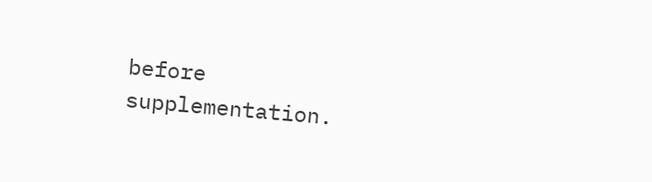before supplementation.